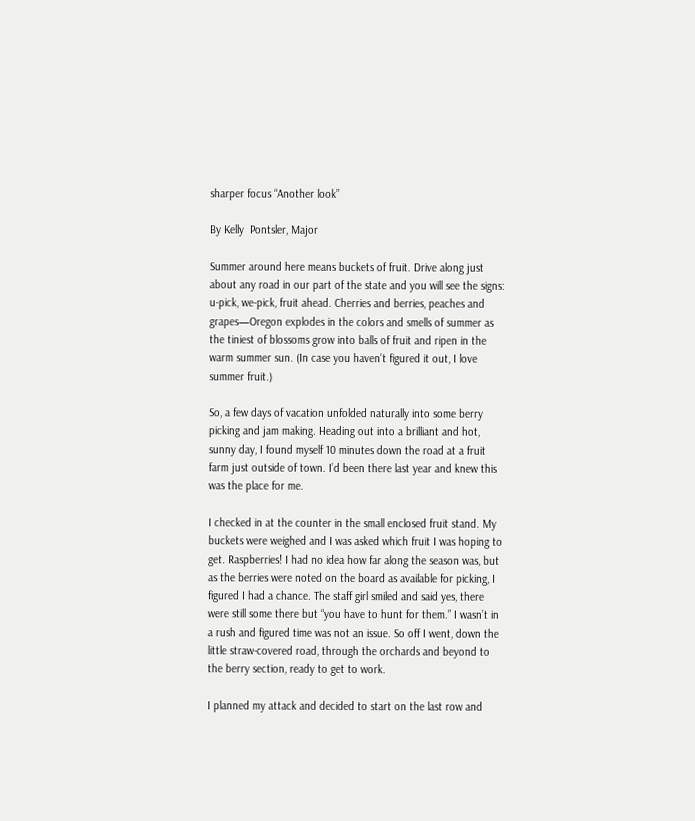sharper focus “Another look”

By Kelly  Pontsler, Major

Summer around here means buckets of fruit. Drive along just about any road in our part of the state and you will see the signs: u-pick, we-pick, fruit ahead. Cherries and berries, peaches and grapes—Oregon explodes in the colors and smells of summer as the tiniest of blossoms grow into balls of fruit and ripen in the warm summer sun. (In case you haven’t figured it out, I love summer fruit.)

So, a few days of vacation unfolded naturally into some berry picking and jam making. Heading out into a brilliant and hot, sunny day, I found myself 10 minutes down the road at a fruit farm just outside of town. I’d been there last year and knew this was the place for me.

I checked in at the counter in the small enclosed fruit stand. My buckets were weighed and I was asked which fruit I was hoping to get. Raspberries! I had no idea how far along the season was, but as the berries were noted on the board as available for picking, I figured I had a chance. The staff girl smiled and said yes, there were still some there but “you have to hunt for them.” I wasn’t in a rush and figured time was not an issue. So off I went, down the little straw-covered road, through the orchards and beyond to the berry section, ready to get to work.

I planned my attack and decided to start on the last row and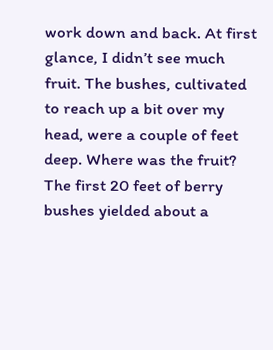work down and back. At first glance, I didn’t see much fruit. The bushes, cultivated to reach up a bit over my head, were a couple of feet deep. Where was the fruit? The first 20 feet of berry bushes yielded about a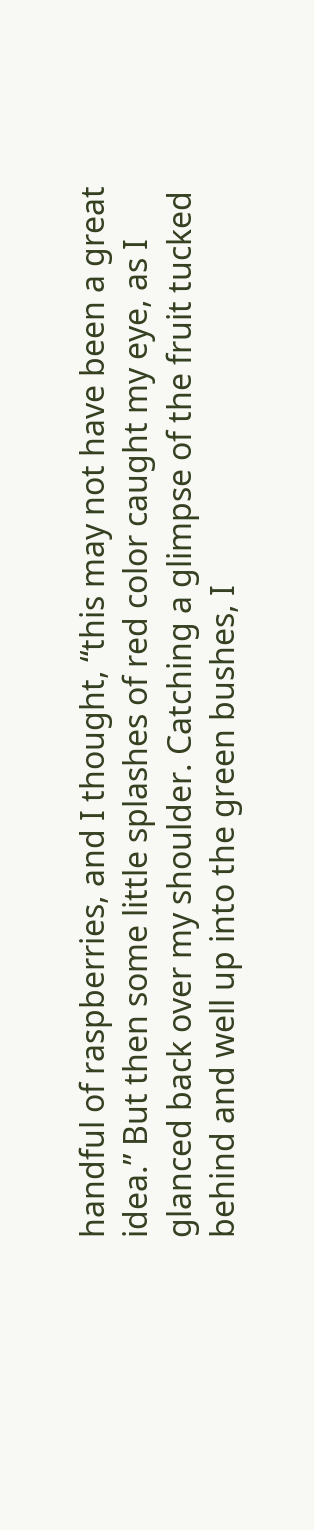handful of raspberries, and I thought, “this may not have been a great idea.” But then some little splashes of red color caught my eye, as I glanced back over my shoulder. Catching a glimpse of the fruit tucked behind and well up into the green bushes, I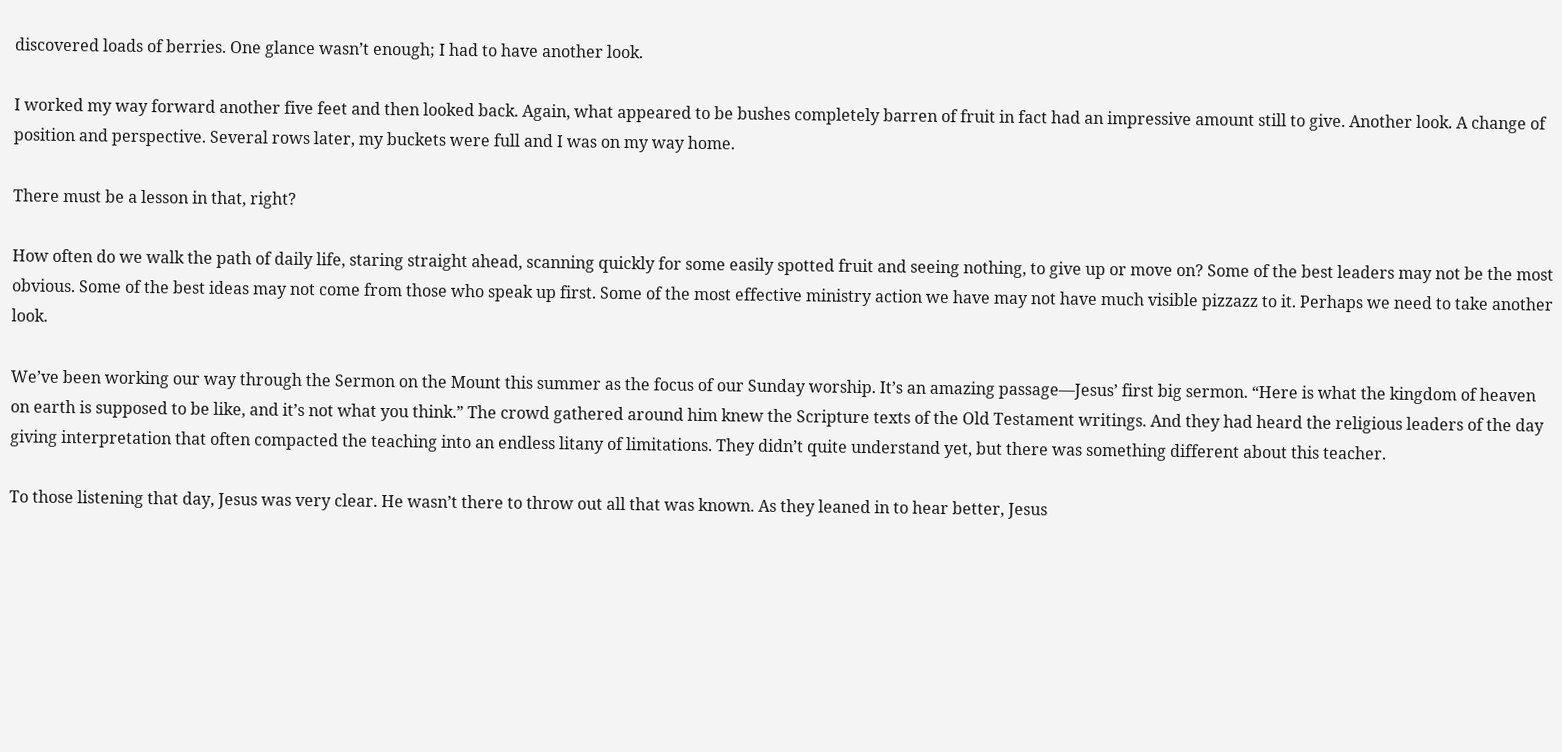discovered loads of berries. One glance wasn’t enough; I had to have another look.

I worked my way forward another five feet and then looked back. Again, what appeared to be bushes completely barren of fruit in fact had an impressive amount still to give. Another look. A change of position and perspective. Several rows later, my buckets were full and I was on my way home.

There must be a lesson in that, right?

How often do we walk the path of daily life, staring straight ahead, scanning quickly for some easily spotted fruit and seeing nothing, to give up or move on? Some of the best leaders may not be the most obvious. Some of the best ideas may not come from those who speak up first. Some of the most effective ministry action we have may not have much visible pizzazz to it. Perhaps we need to take another look.

We’ve been working our way through the Sermon on the Mount this summer as the focus of our Sunday worship. It’s an amazing passage—Jesus’ first big sermon. “Here is what the kingdom of heaven on earth is supposed to be like, and it’s not what you think.” The crowd gathered around him knew the Scripture texts of the Old Testament writings. And they had heard the religious leaders of the day giving interpretation that often compacted the teaching into an endless litany of limitations. They didn’t quite understand yet, but there was something different about this teacher.

To those listening that day, Jesus was very clear. He wasn’t there to throw out all that was known. As they leaned in to hear better, Jesus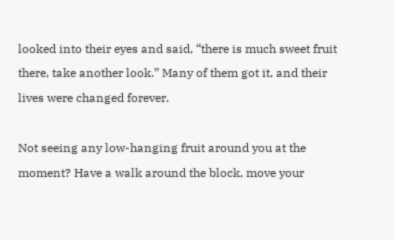looked into their eyes and said, “there is much sweet fruit there, take another look.” Many of them got it, and their lives were changed forever.

Not seeing any low-hanging fruit around you at the moment? Have a walk around the block, move your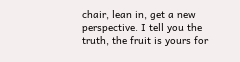chair, lean in, get a new perspective. I tell you the truth, the fruit is yours for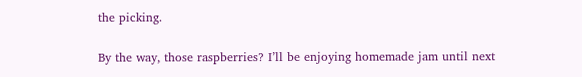the picking.

By the way, those raspberries? I’ll be enjoying homemade jam until next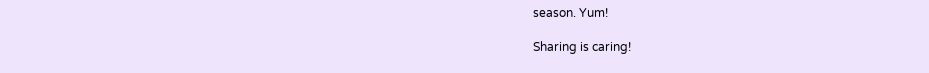season. Yum!

Sharing is caring!